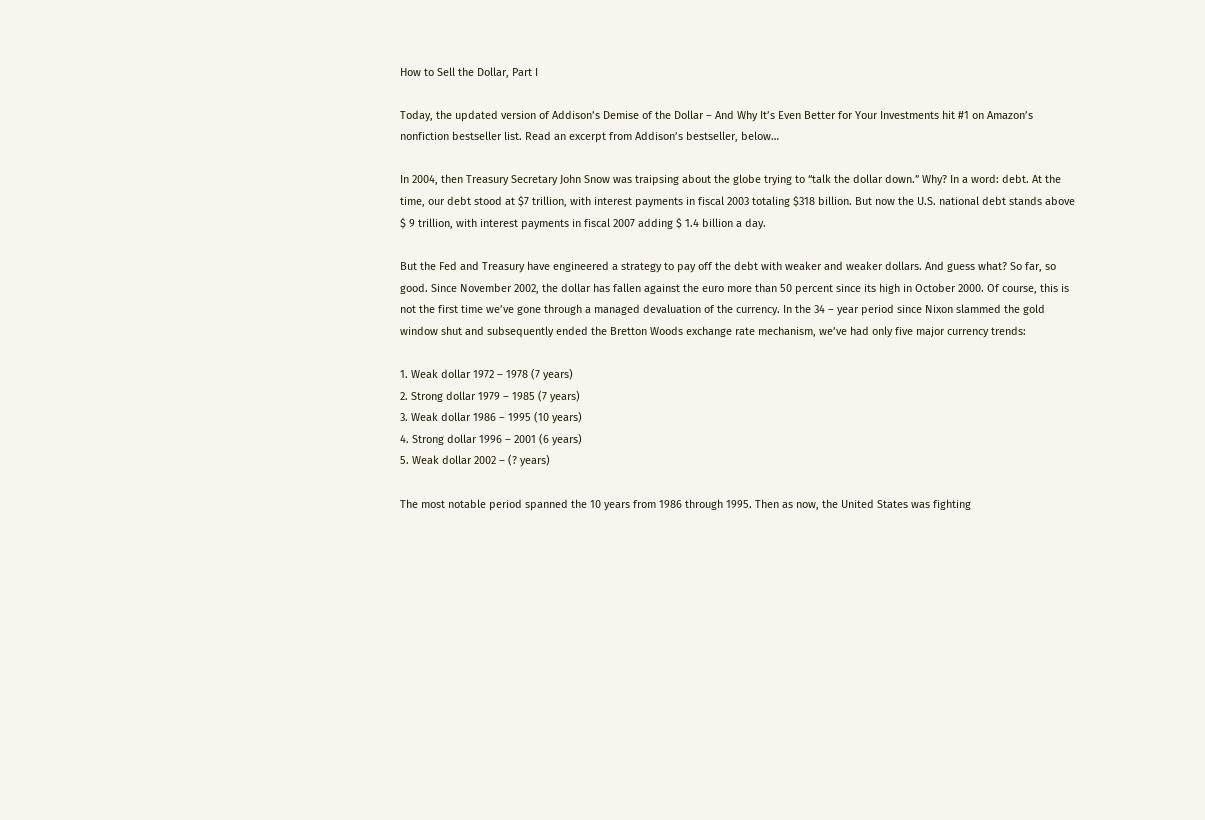How to Sell the Dollar, Part I

Today, the updated version of Addison’s Demise of the Dollar – And Why It’s Even Better for Your Investments hit #1 on Amazon’s nonfiction bestseller list. Read an excerpt from Addison’s bestseller, below…

In 2004, then Treasury Secretary John Snow was traipsing about the globe trying to “talk the dollar down.” Why? In a word: debt. At the time, our debt stood at $7 trillion, with interest payments in fiscal 2003 totaling $318 billion. But now the U.S. national debt stands above $ 9 trillion, with interest payments in fiscal 2007 adding $ 1.4 billion a day.

But the Fed and Treasury have engineered a strategy to pay off the debt with weaker and weaker dollars. And guess what? So far, so good. Since November 2002, the dollar has fallen against the euro more than 50 percent since its high in October 2000. Of course, this is not the first time we’ve gone through a managed devaluation of the currency. In the 34 – year period since Nixon slammed the gold window shut and subsequently ended the Bretton Woods exchange rate mechanism, we’ve had only five major currency trends:

1. Weak dollar 1972 – 1978 (7 years)
2. Strong dollar 1979 – 1985 (7 years)
3. Weak dollar 1986 – 1995 (10 years)
4. Strong dollar 1996 – 2001 (6 years)
5. Weak dollar 2002 – (? years)

The most notable period spanned the 10 years from 1986 through 1995. Then as now, the United States was fighting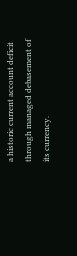a historic current account deficit through managed debasement of its currency.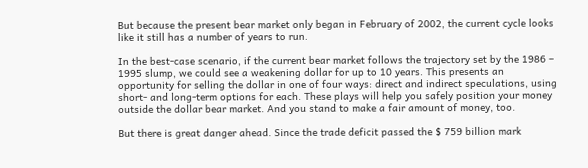But because the present bear market only began in February of 2002, the current cycle looks like it still has a number of years to run.

In the best-case scenario, if the current bear market follows the trajectory set by the 1986 – 1995 slump, we could see a weakening dollar for up to 10 years. This presents an opportunity for selling the dollar in one of four ways: direct and indirect speculations, using short- and long-term options for each. These plays will help you safely position your money outside the dollar bear market. And you stand to make a fair amount of money, too.

But there is great danger ahead. Since the trade deficit passed the $ 759 billion mark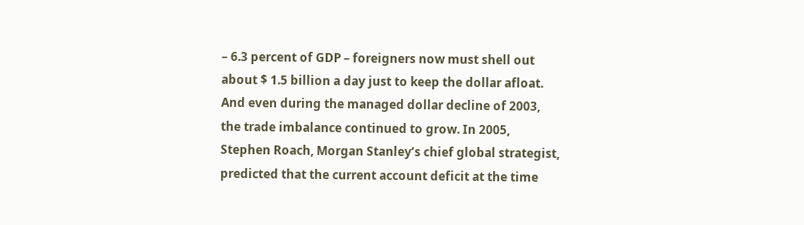– 6.3 percent of GDP – foreigners now must shell out about $ 1.5 billion a day just to keep the dollar afloat. And even during the managed dollar decline of 2003, the trade imbalance continued to grow. In 2005, Stephen Roach, Morgan Stanley’s chief global strategist, predicted that the current account deficit at the time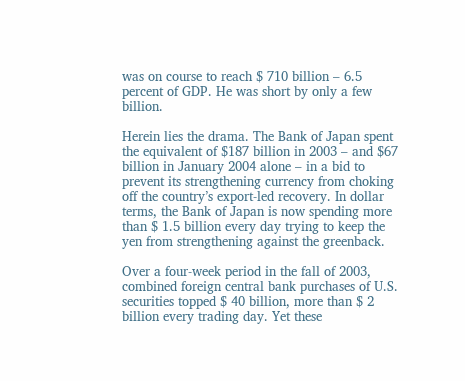was on course to reach $ 710 billion – 6.5 percent of GDP. He was short by only a few billion.

Herein lies the drama. The Bank of Japan spent the equivalent of $187 billion in 2003 – and $67 billion in January 2004 alone – in a bid to prevent its strengthening currency from choking off the country’s export-led recovery. In dollar terms, the Bank of Japan is now spending more than $ 1.5 billion every day trying to keep the yen from strengthening against the greenback.

Over a four-week period in the fall of 2003, combined foreign central bank purchases of U.S. securities topped $ 40 billion, more than $ 2 billion every trading day. Yet these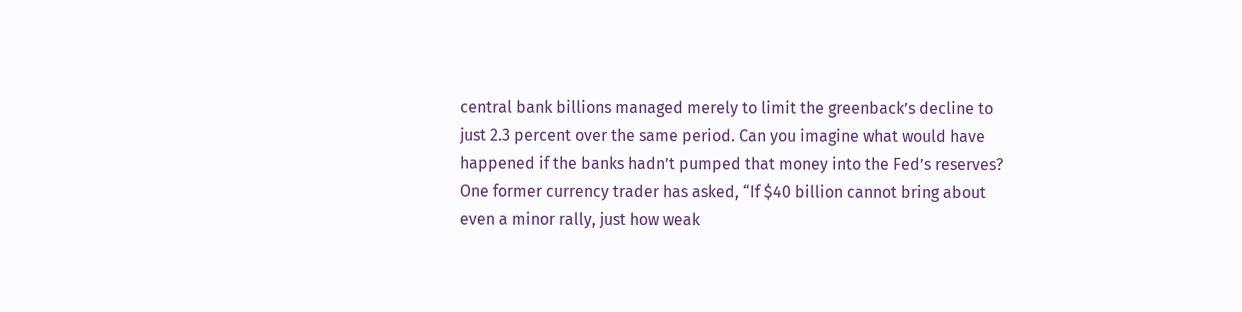central bank billions managed merely to limit the greenback’s decline to just 2.3 percent over the same period. Can you imagine what would have happened if the banks hadn’t pumped that money into the Fed’s reserves? One former currency trader has asked, “If $40 billion cannot bring about even a minor rally, just how weak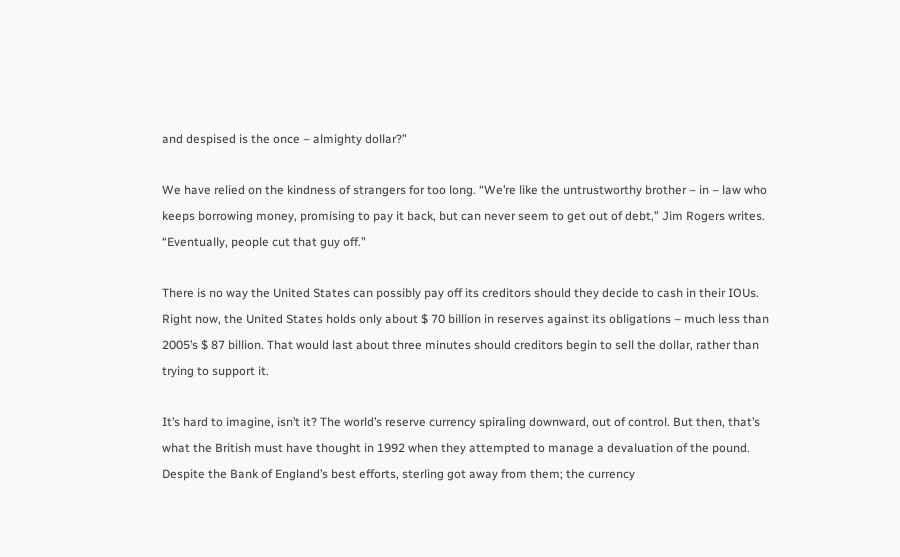and despised is the once – almighty dollar?”

We have relied on the kindness of strangers for too long. “We’re like the untrustworthy brother – in – law who keeps borrowing money, promising to pay it back, but can never seem to get out of debt,” Jim Rogers writes. “Eventually, people cut that guy off.”

There is no way the United States can possibly pay off its creditors should they decide to cash in their IOUs. Right now, the United States holds only about $ 70 billion in reserves against its obligations – much less than 2005’s $ 87 billion. That would last about three minutes should creditors begin to sell the dollar, rather than trying to support it.

It’s hard to imagine, isn’t it? The world’s reserve currency spiraling downward, out of control. But then, that’s what the British must have thought in 1992 when they attempted to manage a devaluation of the pound. Despite the Bank of England’s best efforts, sterling got away from them; the currency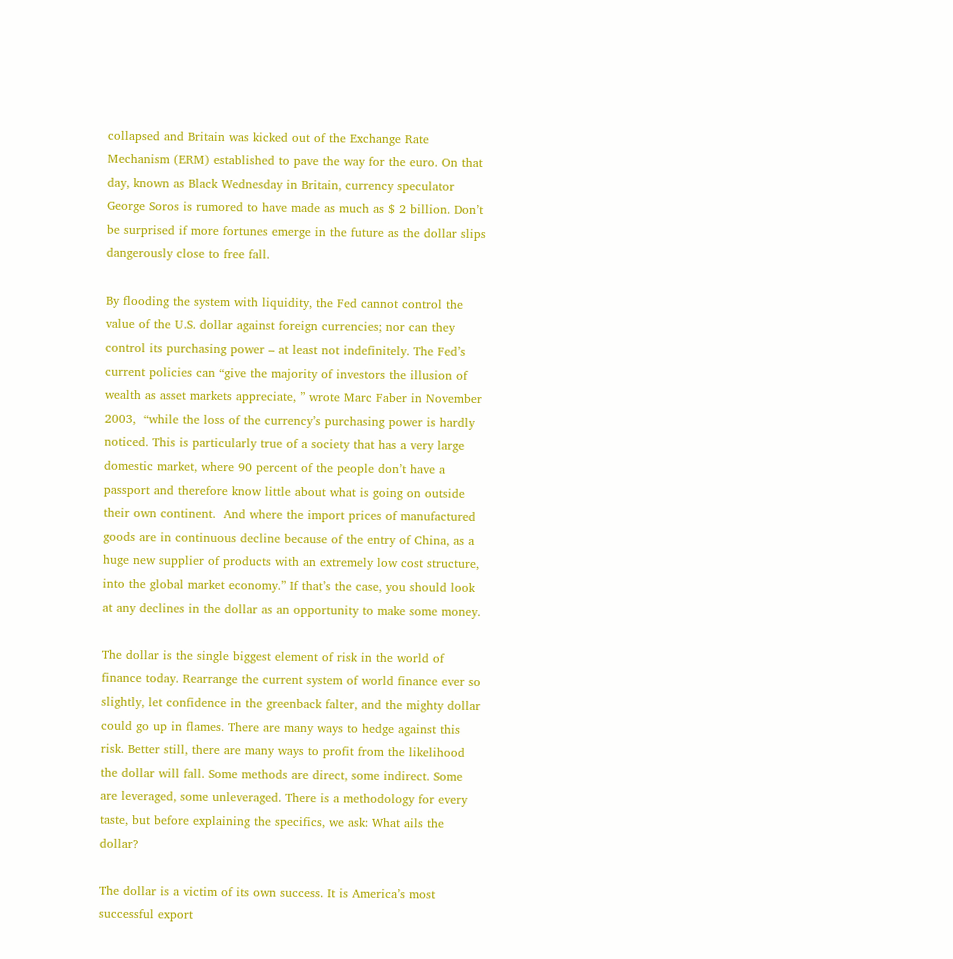collapsed and Britain was kicked out of the Exchange Rate Mechanism (ERM) established to pave the way for the euro. On that day, known as Black Wednesday in Britain, currency speculator George Soros is rumored to have made as much as $ 2 billion. Don’t be surprised if more fortunes emerge in the future as the dollar slips dangerously close to free fall.

By flooding the system with liquidity, the Fed cannot control the value of the U.S. dollar against foreign currencies; nor can they control its purchasing power – at least not indefinitely. The Fed’s current policies can “give the majority of investors the illusion of wealth as asset markets appreciate, ” wrote Marc Faber in November 2003,  “while the loss of the currency’s purchasing power is hardly noticed. This is particularly true of a society that has a very large domestic market, where 90 percent of the people don’t have a passport and therefore know little about what is going on outside their own continent.  And where the import prices of manufactured goods are in continuous decline because of the entry of China, as a huge new supplier of products with an extremely low cost structure, into the global market economy.” If that’s the case, you should look at any declines in the dollar as an opportunity to make some money.

The dollar is the single biggest element of risk in the world of finance today. Rearrange the current system of world finance ever so slightly, let confidence in the greenback falter, and the mighty dollar could go up in flames. There are many ways to hedge against this risk. Better still, there are many ways to profit from the likelihood the dollar will fall. Some methods are direct, some indirect. Some are leveraged, some unleveraged. There is a methodology for every taste, but before explaining the specifics, we ask: What ails the dollar?

The dollar is a victim of its own success. It is America’s most successful export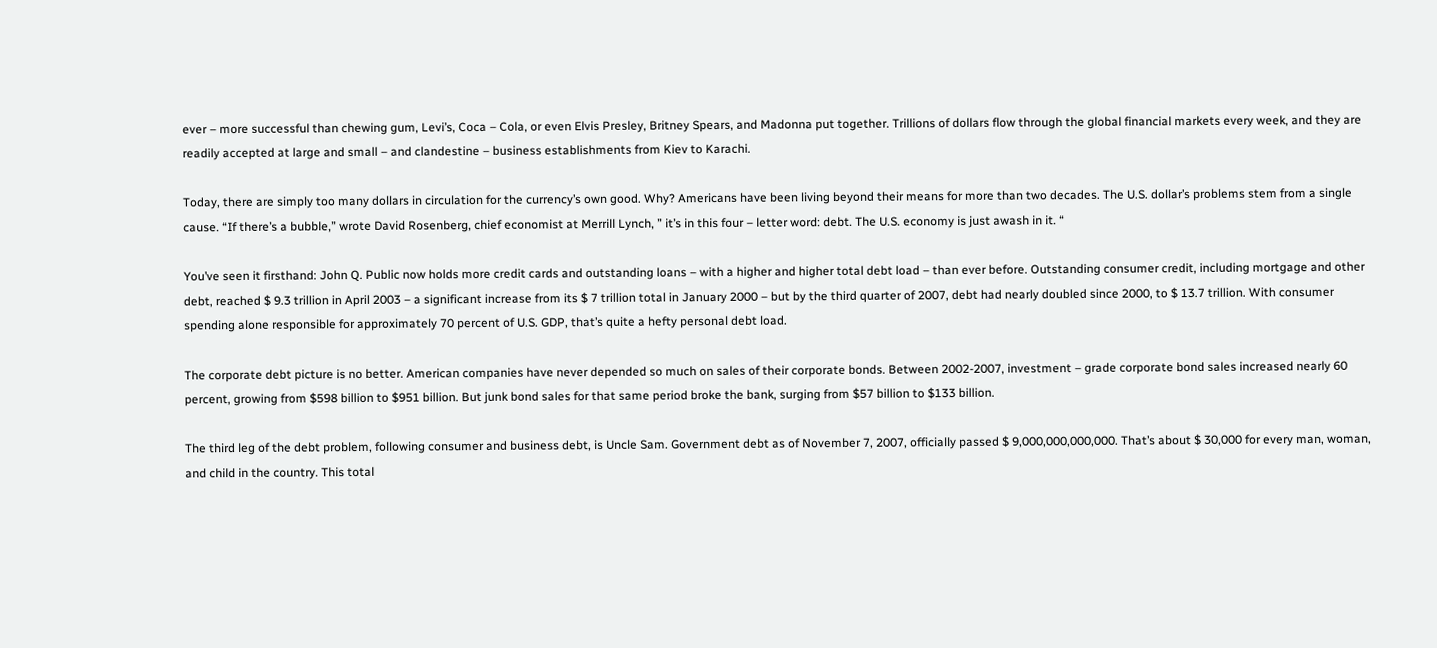ever – more successful than chewing gum, Levi’s, Coca – Cola, or even Elvis Presley, Britney Spears, and Madonna put together. Trillions of dollars flow through the global financial markets every week, and they are readily accepted at large and small – and clandestine – business establishments from Kiev to Karachi.

Today, there are simply too many dollars in circulation for the currency’s own good. Why? Americans have been living beyond their means for more than two decades. The U.S. dollar’s problems stem from a single cause. “If there’s a bubble,” wrote David Rosenberg, chief economist at Merrill Lynch, ” it’s in this four – letter word: debt. The U.S. economy is just awash in it. “

You’ve seen it firsthand: John Q. Public now holds more credit cards and outstanding loans – with a higher and higher total debt load – than ever before. Outstanding consumer credit, including mortgage and other debt, reached $ 9.3 trillion in April 2003 – a significant increase from its $ 7 trillion total in January 2000 – but by the third quarter of 2007, debt had nearly doubled since 2000, to $ 13.7 trillion. With consumer spending alone responsible for approximately 70 percent of U.S. GDP, that’s quite a hefty personal debt load.

The corporate debt picture is no better. American companies have never depended so much on sales of their corporate bonds. Between 2002-2007, investment – grade corporate bond sales increased nearly 60 percent, growing from $598 billion to $951 billion. But junk bond sales for that same period broke the bank, surging from $57 billion to $133 billion.

The third leg of the debt problem, following consumer and business debt, is Uncle Sam. Government debt as of November 7, 2007, officially passed $ 9,000,000,000,000. That’s about $ 30,000 for every man, woman, and child in the country. This total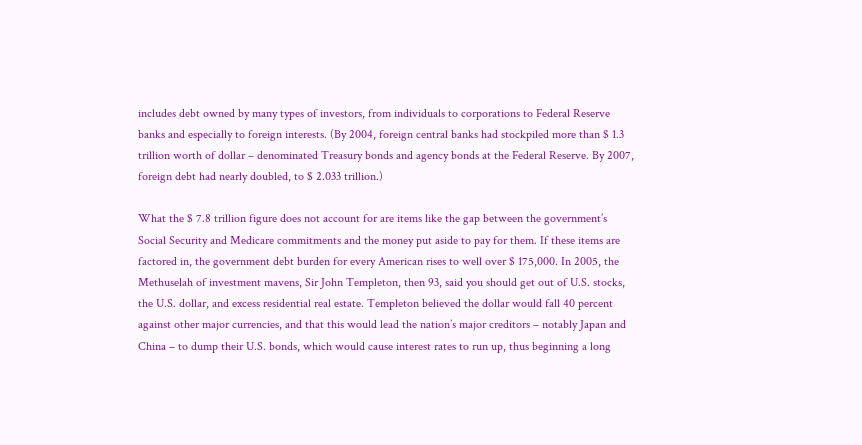includes debt owned by many types of investors, from individuals to corporations to Federal Reserve banks and especially to foreign interests. (By 2004, foreign central banks had stockpiled more than $ 1.3 trillion worth of dollar – denominated Treasury bonds and agency bonds at the Federal Reserve. By 2007, foreign debt had nearly doubled, to $ 2.033 trillion.)

What the $ 7.8 trillion figure does not account for are items like the gap between the government’s Social Security and Medicare commitments and the money put aside to pay for them. If these items are factored in, the government debt burden for every American rises to well over $ 175,000. In 2005, the Methuselah of investment mavens, Sir John Templeton, then 93, said you should get out of U.S. stocks, the U.S. dollar, and excess residential real estate. Templeton believed the dollar would fall 40 percent against other major currencies, and that this would lead the nation’s major creditors – notably Japan and China – to dump their U.S. bonds, which would cause interest rates to run up, thus beginning a long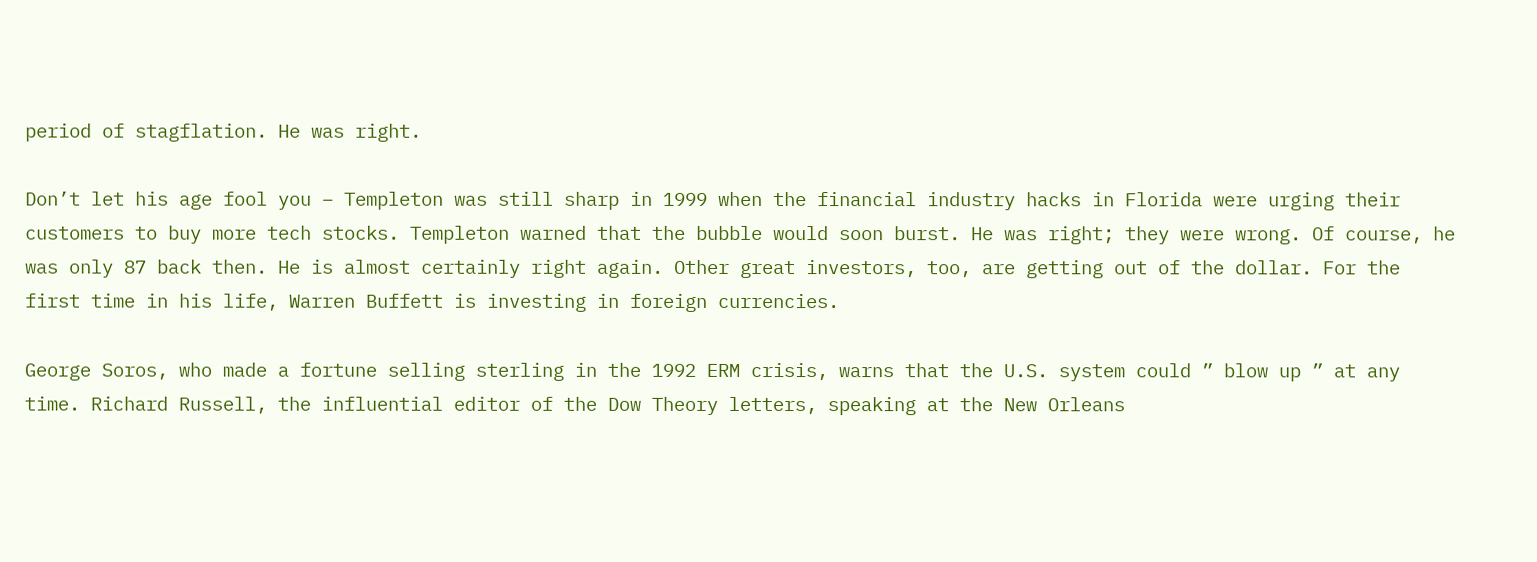period of stagflation. He was right.

Don’t let his age fool you – Templeton was still sharp in 1999 when the financial industry hacks in Florida were urging their customers to buy more tech stocks. Templeton warned that the bubble would soon burst. He was right; they were wrong. Of course, he was only 87 back then. He is almost certainly right again. Other great investors, too, are getting out of the dollar. For the first time in his life, Warren Buffett is investing in foreign currencies.

George Soros, who made a fortune selling sterling in the 1992 ERM crisis, warns that the U.S. system could ” blow up ” at any time. Richard Russell, the influential editor of the Dow Theory letters, speaking at the New Orleans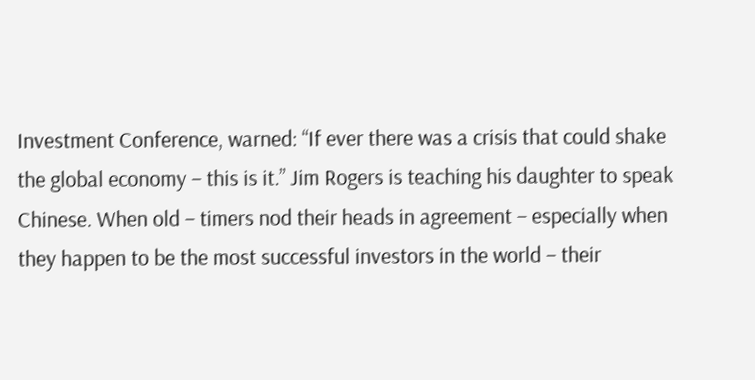Investment Conference, warned: “If ever there was a crisis that could shake the global economy – this is it.” Jim Rogers is teaching his daughter to speak Chinese. When old – timers nod their heads in agreement – especially when they happen to be the most successful investors in the world – their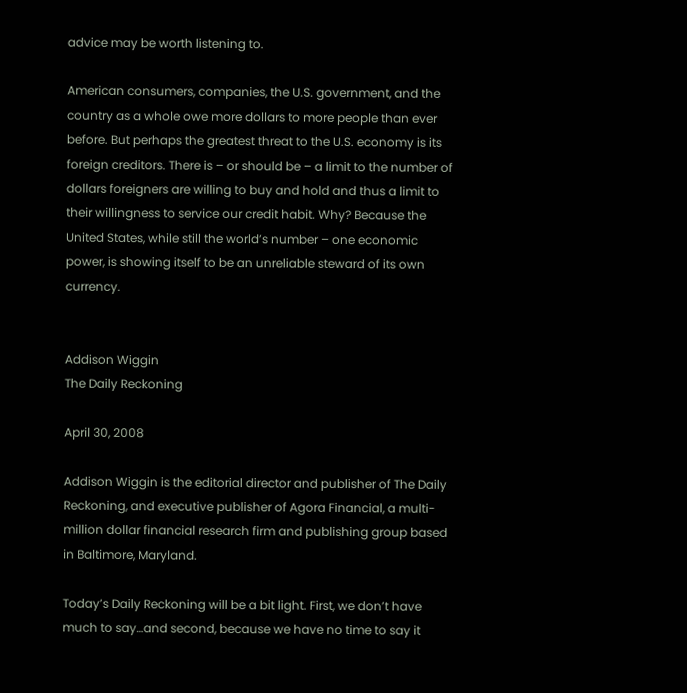advice may be worth listening to.

American consumers, companies, the U.S. government, and the country as a whole owe more dollars to more people than ever before. But perhaps the greatest threat to the U.S. economy is its foreign creditors. There is – or should be – a limit to the number of dollars foreigners are willing to buy and hold and thus a limit to their willingness to service our credit habit. Why? Because the United States, while still the world’s number – one economic power, is showing itself to be an unreliable steward of its own currency.


Addison Wiggin
The Daily Reckoning

April 30, 2008

Addison Wiggin is the editorial director and publisher of The Daily Reckoning, and executive publisher of Agora Financial, a multi-million dollar financial research firm and publishing group based in Baltimore, Maryland.

Today’s Daily Reckoning will be a bit light. First, we don’t have much to say…and second, because we have no time to say it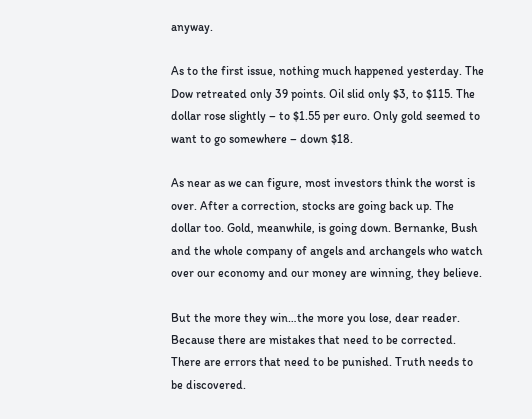anyway.

As to the first issue, nothing much happened yesterday. The Dow retreated only 39 points. Oil slid only $3, to $115. The dollar rose slightly – to $1.55 per euro. Only gold seemed to want to go somewhere – down $18.

As near as we can figure, most investors think the worst is over. After a correction, stocks are going back up. The dollar too. Gold, meanwhile, is going down. Bernanke, Bush and the whole company of angels and archangels who watch over our economy and our money are winning, they believe.

But the more they win…the more you lose, dear reader. Because there are mistakes that need to be corrected. There are errors that need to be punished. Truth needs to be discovered.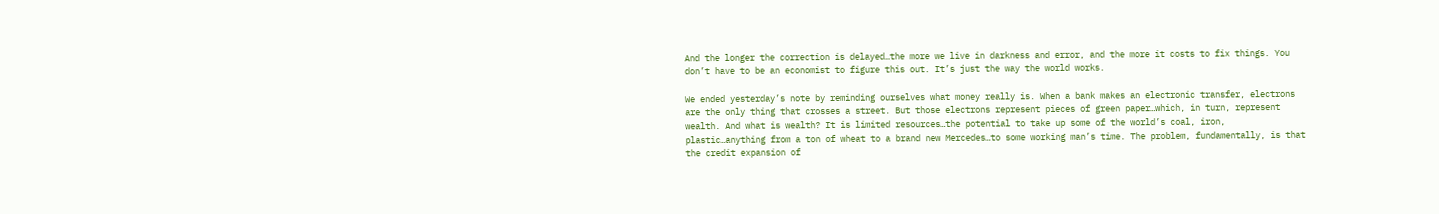And the longer the correction is delayed…the more we live in darkness and error, and the more it costs to fix things. You don’t have to be an economist to figure this out. It’s just the way the world works.

We ended yesterday’s note by reminding ourselves what money really is. When a bank makes an electronic transfer, electrons are the only thing that crosses a street. But those electrons represent pieces of green paper…which, in turn, represent wealth. And what is wealth? It is limited resources…the potential to take up some of the world’s coal, iron, plastic…anything from a ton of wheat to a brand new Mercedes…to some working man’s time. The problem, fundamentally, is that the credit expansion of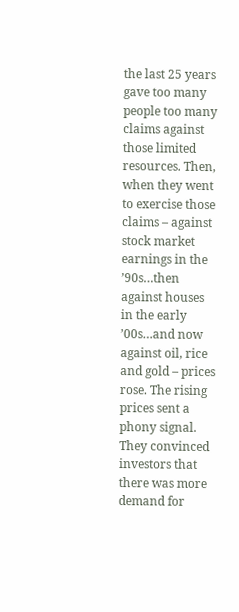the last 25 years gave too many people too many claims against those limited resources. Then, when they went to exercise those claims – against stock market earnings in the ’90s…then against houses in the early ’00s…and now against oil, rice and gold – prices rose. The rising prices sent a phony signal. They convinced investors that there was more demand for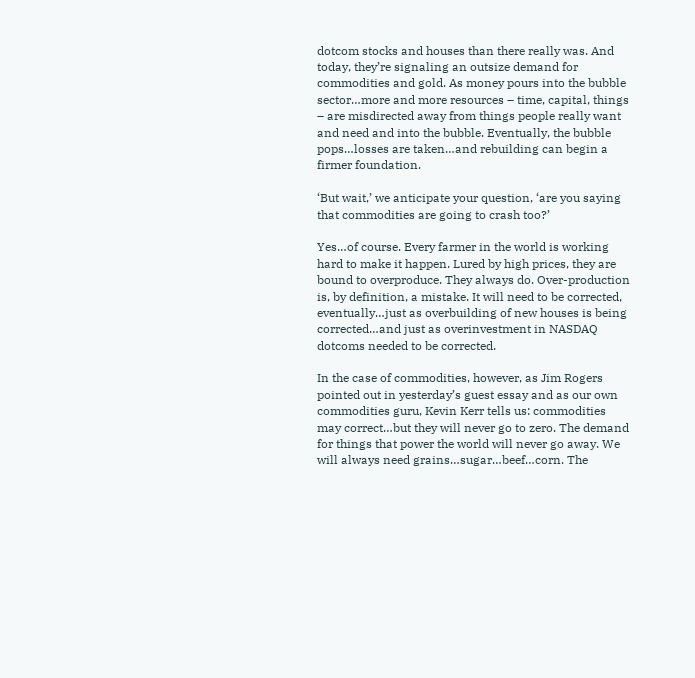dotcom stocks and houses than there really was. And today, they’re signaling an outsize demand for commodities and gold. As money pours into the bubble sector…more and more resources – time, capital, things – are misdirected away from things people really want and need and into the bubble. Eventually, the bubble pops…losses are taken…and rebuilding can begin a firmer foundation.

‘But wait,’ we anticipate your question, ‘are you saying that commodities are going to crash too?’

Yes…of course. Every farmer in the world is working hard to make it happen. Lured by high prices, they are bound to overproduce. They always do. Over-production is, by definition, a mistake. It will need to be corrected, eventually…just as overbuilding of new houses is being corrected…and just as overinvestment in NASDAQ dotcoms needed to be corrected.

In the case of commodities, however, as Jim Rogers pointed out in yesterday’s guest essay and as our own commodities guru, Kevin Kerr tells us: commodities may correct…but they will never go to zero. The demand for things that power the world will never go away. We will always need grains…sugar…beef…corn. The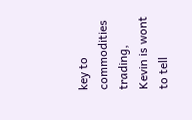key to commodities trading, Kevin is wont to tell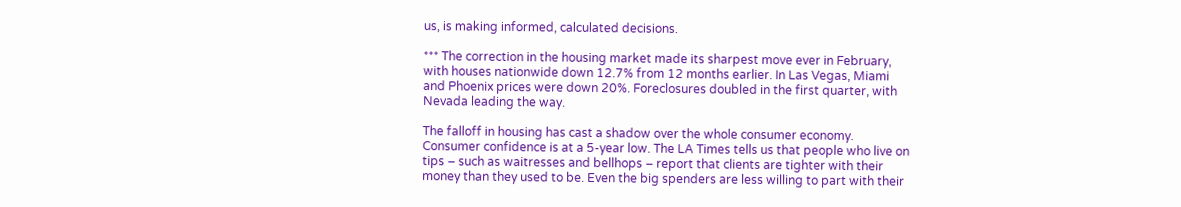us, is making informed, calculated decisions.

*** The correction in the housing market made its sharpest move ever in February, with houses nationwide down 12.7% from 12 months earlier. In Las Vegas, Miami and Phoenix prices were down 20%. Foreclosures doubled in the first quarter, with Nevada leading the way.

The falloff in housing has cast a shadow over the whole consumer economy. Consumer confidence is at a 5-year low. The LA Times tells us that people who live on tips – such as waitresses and bellhops – report that clients are tighter with their money than they used to be. Even the big spenders are less willing to part with their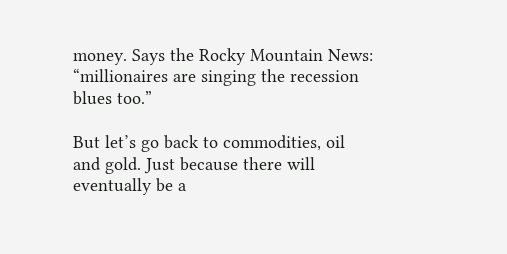money. Says the Rocky Mountain News: “millionaires are singing the recession blues too.”

But let’s go back to commodities, oil and gold. Just because there will eventually be a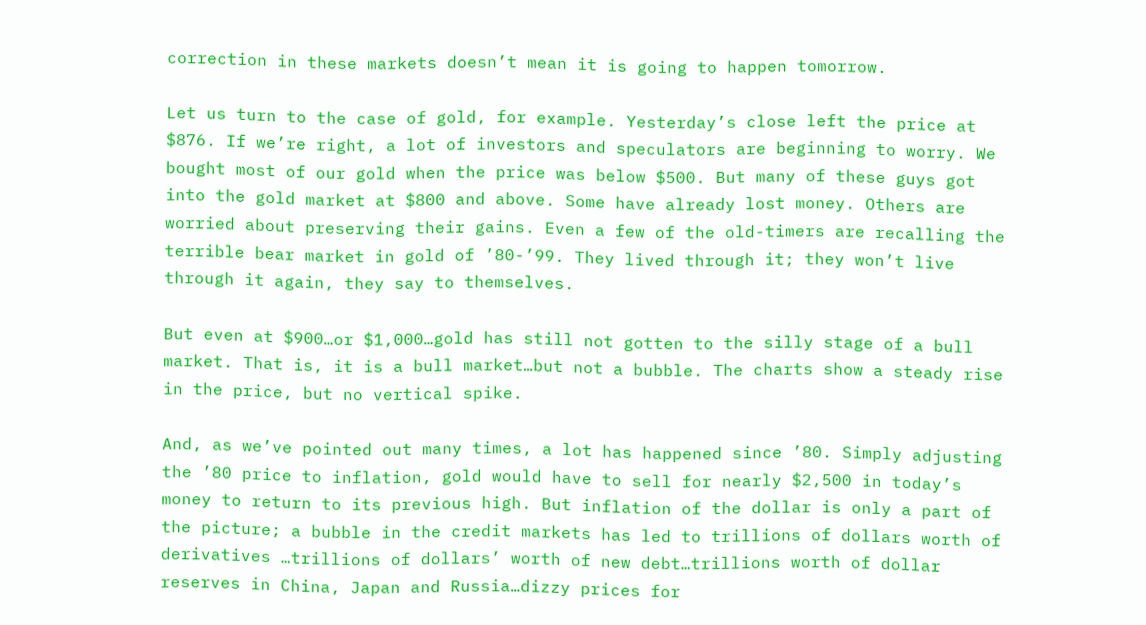correction in these markets doesn’t mean it is going to happen tomorrow.

Let us turn to the case of gold, for example. Yesterday’s close left the price at $876. If we’re right, a lot of investors and speculators are beginning to worry. We bought most of our gold when the price was below $500. But many of these guys got into the gold market at $800 and above. Some have already lost money. Others are worried about preserving their gains. Even a few of the old-timers are recalling the terrible bear market in gold of ’80-’99. They lived through it; they won’t live through it again, they say to themselves.

But even at $900…or $1,000…gold has still not gotten to the silly stage of a bull market. That is, it is a bull market…but not a bubble. The charts show a steady rise in the price, but no vertical spike.

And, as we’ve pointed out many times, a lot has happened since ’80. Simply adjusting the ’80 price to inflation, gold would have to sell for nearly $2,500 in today’s money to return to its previous high. But inflation of the dollar is only a part of the picture; a bubble in the credit markets has led to trillions of dollars worth of derivatives …trillions of dollars’ worth of new debt…trillions worth of dollar reserves in China, Japan and Russia…dizzy prices for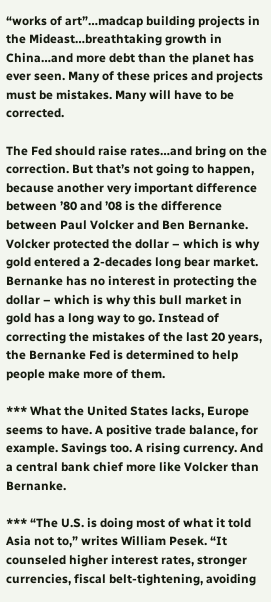“works of art”…madcap building projects in the Mideast…breathtaking growth in China…and more debt than the planet has ever seen. Many of these prices and projects must be mistakes. Many will have to be corrected.

The Fed should raise rates…and bring on the correction. But that’s not going to happen, because another very important difference between ’80 and ’08 is the difference between Paul Volcker and Ben Bernanke. Volcker protected the dollar – which is why gold entered a 2-decades long bear market. Bernanke has no interest in protecting the dollar – which is why this bull market in gold has a long way to go. Instead of correcting the mistakes of the last 20 years, the Bernanke Fed is determined to help people make more of them.

*** What the United States lacks, Europe seems to have. A positive trade balance, for example. Savings too. A rising currency. And a central bank chief more like Volcker than Bernanke.

*** “The U.S. is doing most of what it told Asia not to,” writes William Pesek. “It counseled higher interest rates, stronger currencies, fiscal belt-tightening, avoiding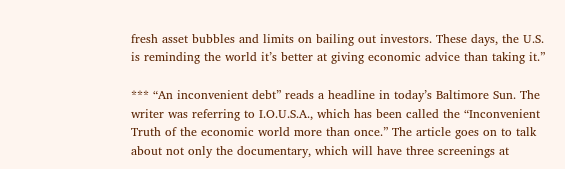fresh asset bubbles and limits on bailing out investors. These days, the U.S. is reminding the world it’s better at giving economic advice than taking it.”

*** “An inconvenient debt” reads a headline in today’s Baltimore Sun. The writer was referring to I.O.U.S.A., which has been called the “Inconvenient Truth of the economic world more than once.” The article goes on to talk about not only the documentary, which will have three screenings at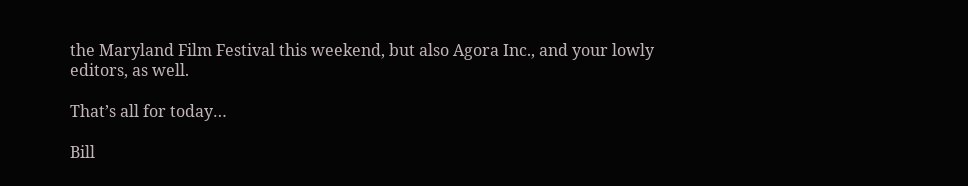the Maryland Film Festival this weekend, but also Agora Inc., and your lowly editors, as well.

That’s all for today…

Bill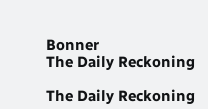Bonner
The Daily Reckoning

The Daily Reckoning